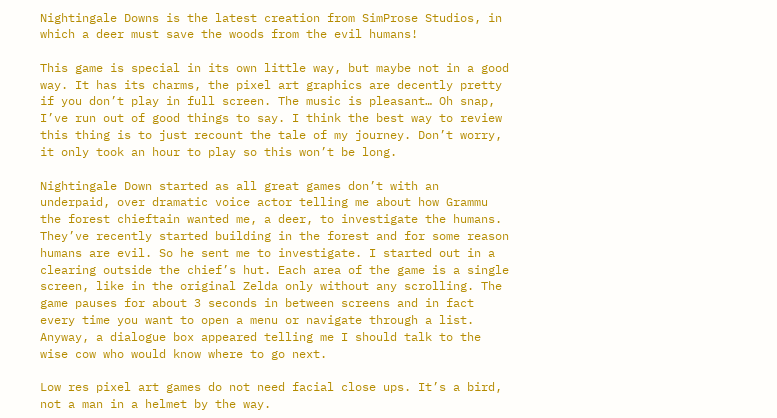Nightingale Downs is the latest creation from SimProse Studios, in which a deer must save the woods from the evil humans!

This game is special in its own little way, but maybe not in a good way. It has its charms, the pixel art graphics are decently pretty if you don’t play in full screen. The music is pleasant… Oh snap, I’ve run out of good things to say. I think the best way to review this thing is to just recount the tale of my journey. Don’t worry, it only took an hour to play so this won’t be long.

Nightingale Down started as all great games don’t with an underpaid, over dramatic voice actor telling me about how Grammu the forest chieftain wanted me, a deer, to investigate the humans. They’ve recently started building in the forest and for some reason humans are evil. So he sent me to investigate. I started out in a clearing outside the chief’s hut. Each area of the game is a single screen, like in the original Zelda only without any scrolling. The game pauses for about 3 seconds in between screens and in fact every time you want to open a menu or navigate through a list. Anyway, a dialogue box appeared telling me I should talk to the wise cow who would know where to go next.

Low res pixel art games do not need facial close ups. It’s a bird, not a man in a helmet by the way.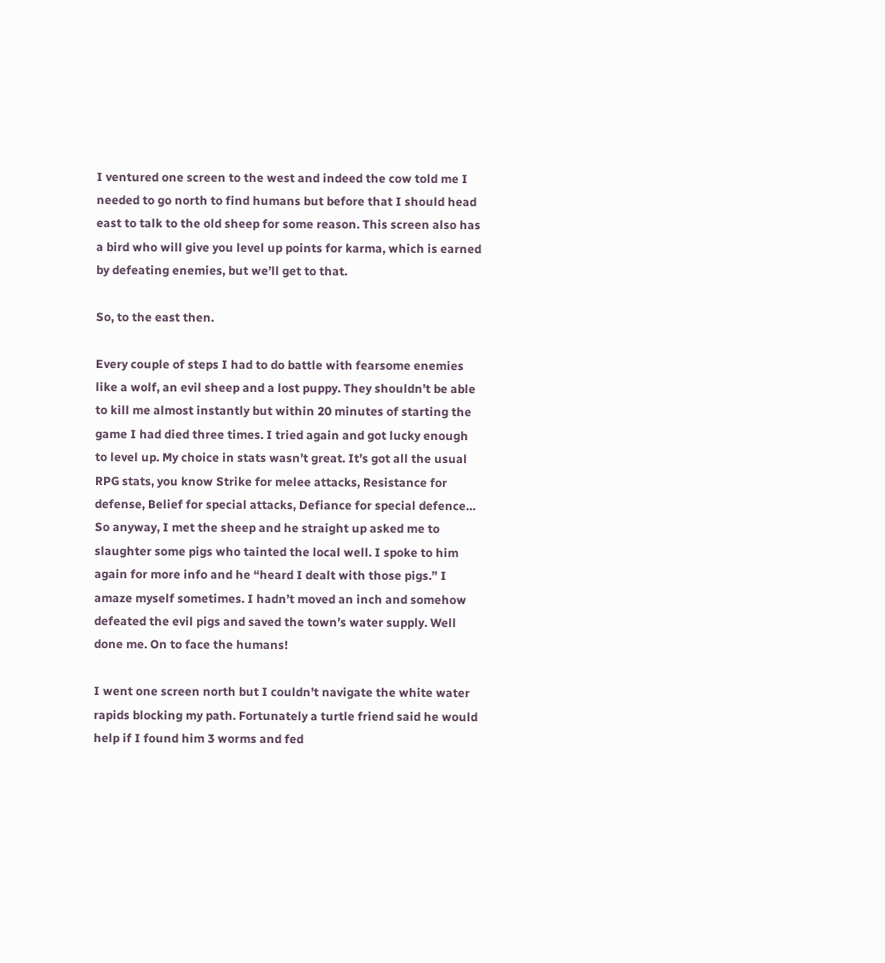I ventured one screen to the west and indeed the cow told me I needed to go north to find humans but before that I should head east to talk to the old sheep for some reason. This screen also has a bird who will give you level up points for karma, which is earned by defeating enemies, but we’ll get to that.

So, to the east then.

Every couple of steps I had to do battle with fearsome enemies like a wolf, an evil sheep and a lost puppy. They shouldn’t be able to kill me almost instantly but within 20 minutes of starting the game I had died three times. I tried again and got lucky enough to level up. My choice in stats wasn’t great. It’s got all the usual RPG stats, you know Strike for melee attacks, Resistance for defense, Belief for special attacks, Defiance for special defence… So anyway, I met the sheep and he straight up asked me to slaughter some pigs who tainted the local well. I spoke to him again for more info and he “heard I dealt with those pigs.” I amaze myself sometimes. I hadn’t moved an inch and somehow defeated the evil pigs and saved the town’s water supply. Well done me. On to face the humans!

I went one screen north but I couldn’t navigate the white water rapids blocking my path. Fortunately a turtle friend said he would help if I found him 3 worms and fed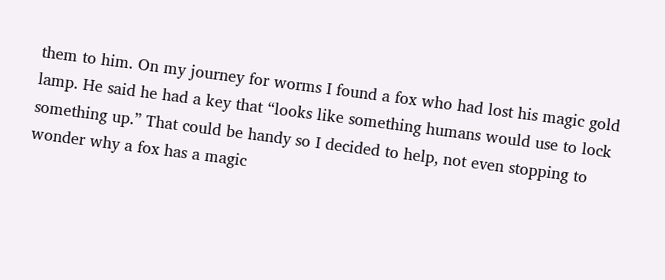them to him. On my journey for worms I found a fox who had lost his magic gold lamp. He said he had a key that “looks like something humans would use to lock something up.” That could be handy so I decided to help, not even stopping to wonder why a fox has a magic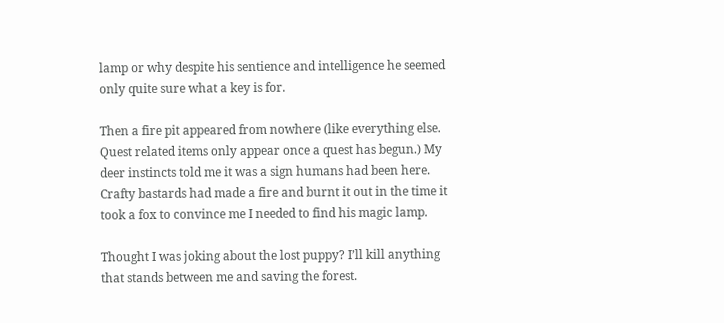lamp or why despite his sentience and intelligence he seemed only quite sure what a key is for.

Then a fire pit appeared from nowhere (like everything else. Quest related items only appear once a quest has begun.) My deer instincts told me it was a sign humans had been here. Crafty bastards had made a fire and burnt it out in the time it took a fox to convince me I needed to find his magic lamp.

Thought I was joking about the lost puppy? I’ll kill anything that stands between me and saving the forest.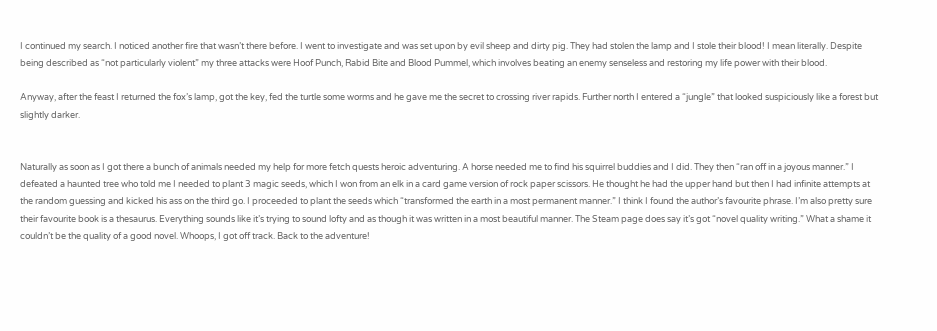I continued my search. I noticed another fire that wasn’t there before. I went to investigate and was set upon by evil sheep and dirty pig. They had stolen the lamp and I stole their blood! I mean literally. Despite being described as “not particularly violent” my three attacks were Hoof Punch, Rabid Bite and Blood Pummel, which involves beating an enemy senseless and restoring my life power with their blood.

Anyway, after the feast I returned the fox’s lamp, got the key, fed the turtle some worms and he gave me the secret to crossing river rapids. Further north I entered a “jungle” that looked suspiciously like a forest but slightly darker.


Naturally as soon as I got there a bunch of animals needed my help for more fetch quests heroic adventuring. A horse needed me to find his squirrel buddies and I did. They then “ran off in a joyous manner.” I defeated a haunted tree who told me I needed to plant 3 magic seeds, which I won from an elk in a card game version of rock paper scissors. He thought he had the upper hand but then I had infinite attempts at the random guessing and kicked his ass on the third go. I proceeded to plant the seeds which “transformed the earth in a most permanent manner.” I think I found the author’s favourite phrase. I’m also pretty sure their favourite book is a thesaurus. Everything sounds like it’s trying to sound lofty and as though it was written in a most beautiful manner. The Steam page does say it’s got “novel quality writing.” What a shame it couldn’t be the quality of a good novel. Whoops, I got off track. Back to the adventure!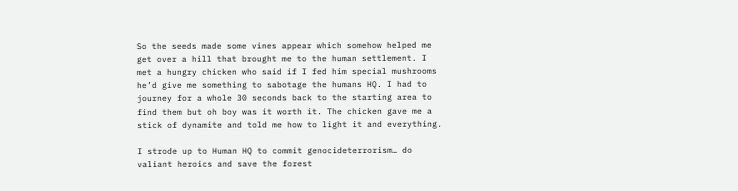So the seeds made some vines appear which somehow helped me get over a hill that brought me to the human settlement. I met a hungry chicken who said if I fed him special mushrooms he’d give me something to sabotage the humans HQ. I had to journey for a whole 30 seconds back to the starting area to find them but oh boy was it worth it. The chicken gave me a stick of dynamite and told me how to light it and everything.

I strode up to Human HQ to commit genocideterrorism… do valiant heroics and save the forest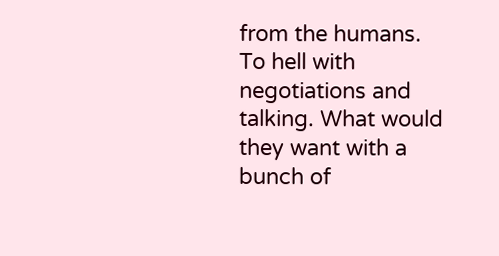from the humans. To hell with negotiations and talking. What would they want with a bunch of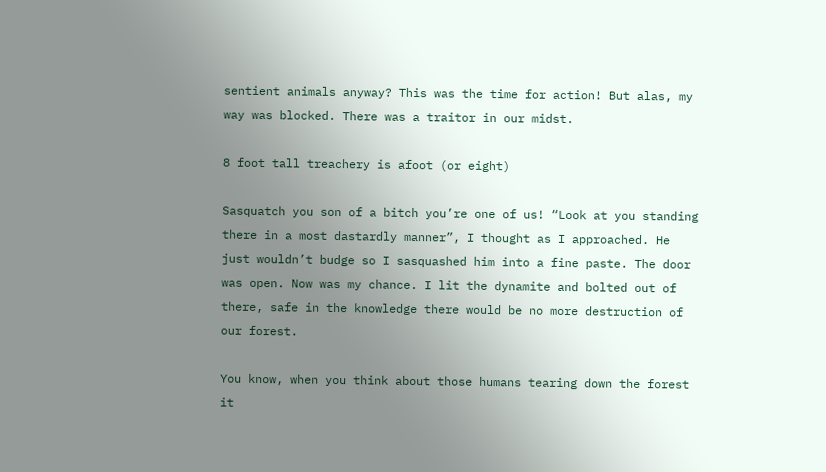sentient animals anyway? This was the time for action! But alas, my way was blocked. There was a traitor in our midst.

8 foot tall treachery is afoot (or eight)

Sasquatch you son of a bitch you’re one of us! “Look at you standing there in a most dastardly manner”, I thought as I approached. He just wouldn’t budge so I sasquashed him into a fine paste. The door was open. Now was my chance. I lit the dynamite and bolted out of there, safe in the knowledge there would be no more destruction of our forest.

You know, when you think about those humans tearing down the forest it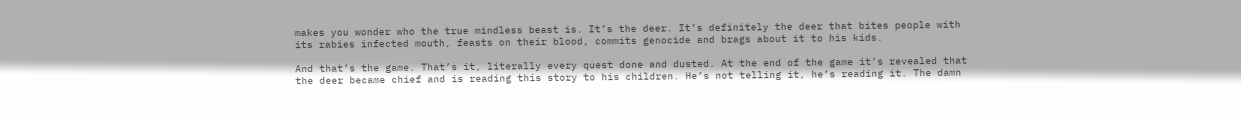makes you wonder who the true mindless beast is. It’s the deer. It’s definitely the deer that bites people with its rabies infected mouth, feasts on their blood, commits genocide and brags about it to his kids.

And that’s the game. That’s it, literally every quest done and dusted. At the end of the game it’s revealed that the deer became chief and is reading this story to his children. He’s not telling it, he’s reading it. The damn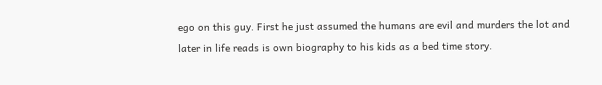ego on this guy. First he just assumed the humans are evil and murders the lot and later in life reads is own biography to his kids as a bed time story.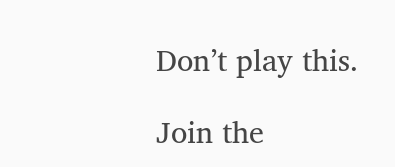Don’t play this.

Join the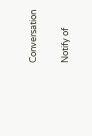Conversation

Notify of